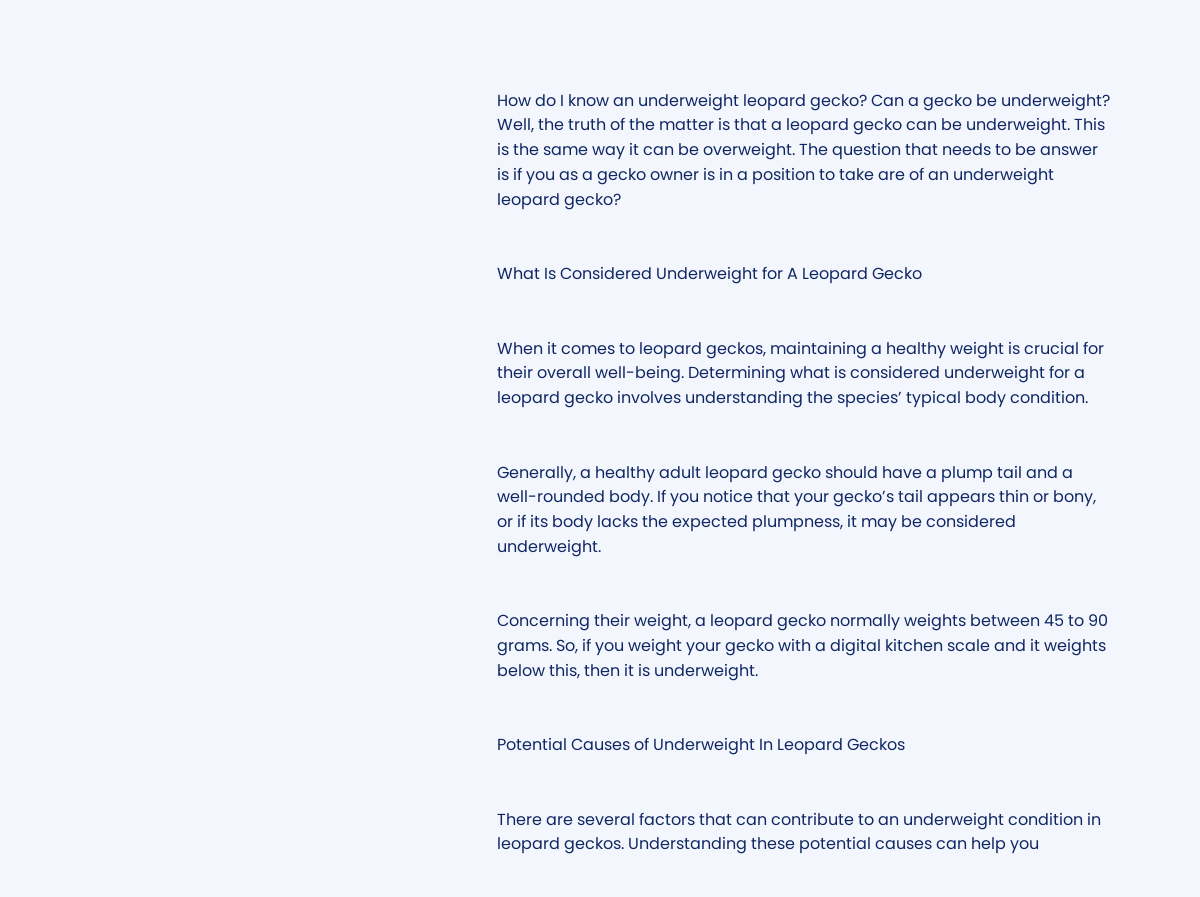How do I know an underweight leopard gecko? Can a gecko be underweight? Well, the truth of the matter is that a leopard gecko can be underweight. This is the same way it can be overweight. The question that needs to be answer is if you as a gecko owner is in a position to take are of an underweight leopard gecko?


What Is Considered Underweight for A Leopard Gecko


When it comes to leopard geckos, maintaining a healthy weight is crucial for their overall well-being. Determining what is considered underweight for a leopard gecko involves understanding the species’ typical body condition.


Generally, a healthy adult leopard gecko should have a plump tail and a well-rounded body. If you notice that your gecko’s tail appears thin or bony, or if its body lacks the expected plumpness, it may be considered underweight.


Concerning their weight, a leopard gecko normally weights between 45 to 90 grams. So, if you weight your gecko with a digital kitchen scale and it weights below this, then it is underweight.


Potential Causes of Underweight In Leopard Geckos


There are several factors that can contribute to an underweight condition in leopard geckos. Understanding these potential causes can help you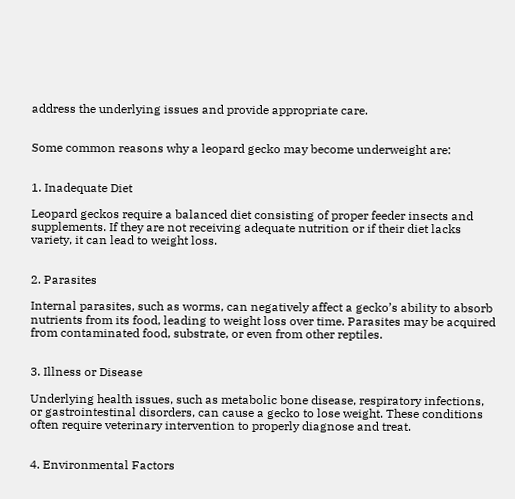address the underlying issues and provide appropriate care.


Some common reasons why a leopard gecko may become underweight are:


1. Inadequate Diet

Leopard geckos require a balanced diet consisting of proper feeder insects and supplements. If they are not receiving adequate nutrition or if their diet lacks variety, it can lead to weight loss.


2. Parasites

Internal parasites, such as worms, can negatively affect a gecko’s ability to absorb nutrients from its food, leading to weight loss over time. Parasites may be acquired from contaminated food, substrate, or even from other reptiles.


3. Illness or Disease

Underlying health issues, such as metabolic bone disease, respiratory infections, or gastrointestinal disorders, can cause a gecko to lose weight. These conditions often require veterinary intervention to properly diagnose and treat.


4. Environmental Factors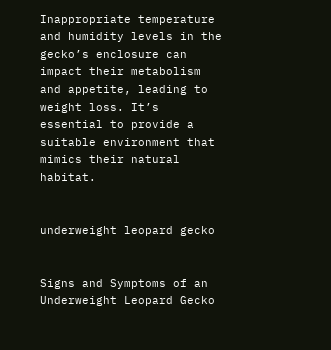Inappropriate temperature and humidity levels in the gecko’s enclosure can impact their metabolism and appetite, leading to weight loss. It’s essential to provide a suitable environment that mimics their natural habitat.


underweight leopard gecko


Signs and Symptoms of an Underweight Leopard Gecko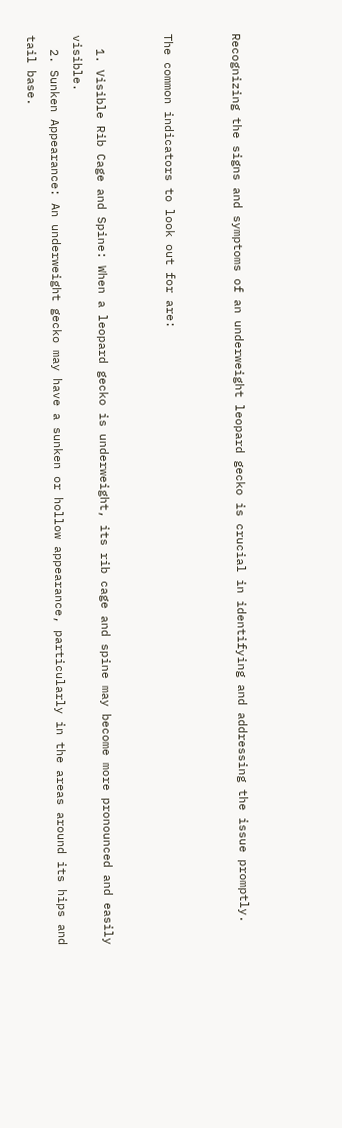Recognizing the signs and symptoms of an underweight leopard gecko is crucial in identifying and addressing the issue promptly.


The common indicators to look out for are:


  1. Visible Rib Cage and Spine: When a leopard gecko is underweight, its rib cage and spine may become more pronounced and easily visible.
  2. Sunken Appearance: An underweight gecko may have a sunken or hollow appearance, particularly in the areas around its hips and tail base.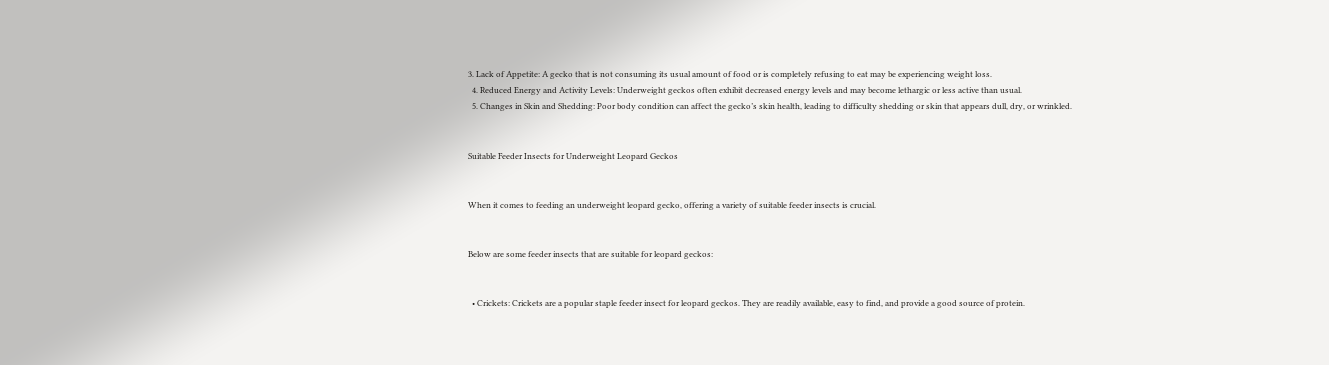3. Lack of Appetite: A gecko that is not consuming its usual amount of food or is completely refusing to eat may be experiencing weight loss.
  4. Reduced Energy and Activity Levels: Underweight geckos often exhibit decreased energy levels and may become lethargic or less active than usual.
  5. Changes in Skin and Shedding: Poor body condition can affect the gecko’s skin health, leading to difficulty shedding or skin that appears dull, dry, or wrinkled.


Suitable Feeder Insects for Underweight Leopard Geckos


When it comes to feeding an underweight leopard gecko, offering a variety of suitable feeder insects is crucial.


Below are some feeder insects that are suitable for leopard geckos:


  • Crickets: Crickets are a popular staple feeder insect for leopard geckos. They are readily available, easy to find, and provide a good source of protein.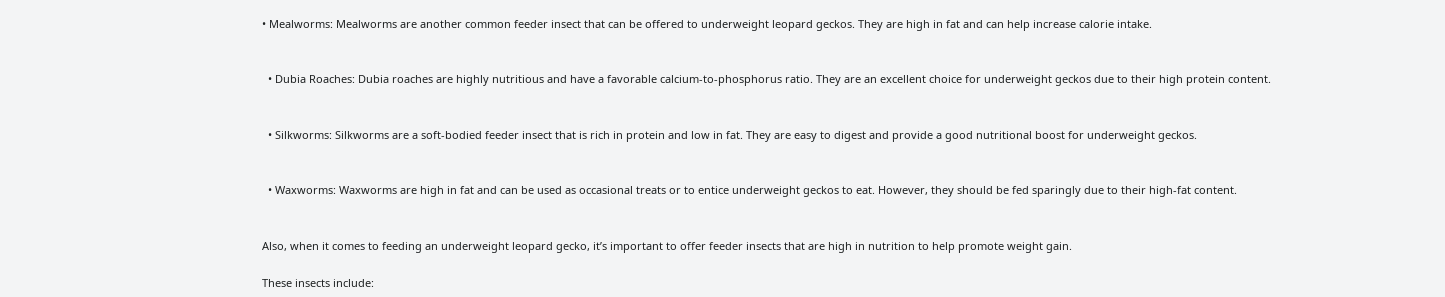• Mealworms: Mealworms are another common feeder insect that can be offered to underweight leopard geckos. They are high in fat and can help increase calorie intake.


  • Dubia Roaches: Dubia roaches are highly nutritious and have a favorable calcium-to-phosphorus ratio. They are an excellent choice for underweight geckos due to their high protein content.


  • Silkworms: Silkworms are a soft-bodied feeder insect that is rich in protein and low in fat. They are easy to digest and provide a good nutritional boost for underweight geckos.


  • Waxworms: Waxworms are high in fat and can be used as occasional treats or to entice underweight geckos to eat. However, they should be fed sparingly due to their high-fat content.


Also, when it comes to feeding an underweight leopard gecko, it’s important to offer feeder insects that are high in nutrition to help promote weight gain.

These insects include: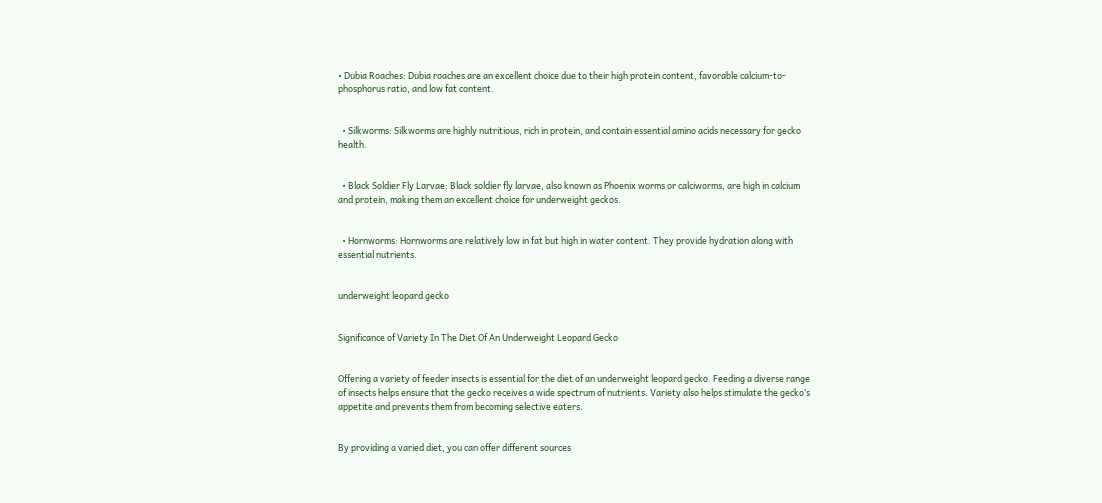• Dubia Roaches: Dubia roaches are an excellent choice due to their high protein content, favorable calcium-to-phosphorus ratio, and low fat content.


  • Silkworms: Silkworms are highly nutritious, rich in protein, and contain essential amino acids necessary for gecko health.


  • Black Soldier Fly Larvae: Black soldier fly larvae, also known as Phoenix worms or calciworms, are high in calcium and protein, making them an excellent choice for underweight geckos.


  • Hornworms: Hornworms are relatively low in fat but high in water content. They provide hydration along with essential nutrients.


underweight leopard gecko


Significance of Variety In The Diet Of An Underweight Leopard Gecko


Offering a variety of feeder insects is essential for the diet of an underweight leopard gecko. Feeding a diverse range of insects helps ensure that the gecko receives a wide spectrum of nutrients. Variety also helps stimulate the gecko’s appetite and prevents them from becoming selective eaters.


By providing a varied diet, you can offer different sources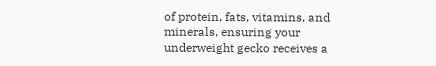of protein, fats, vitamins, and minerals, ensuring your underweight gecko receives a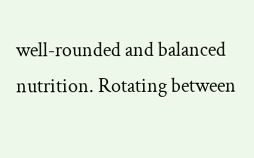well-rounded and balanced nutrition. Rotating between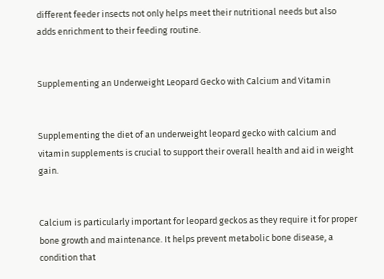different feeder insects not only helps meet their nutritional needs but also adds enrichment to their feeding routine.


Supplementing an Underweight Leopard Gecko with Calcium and Vitamin


Supplementing the diet of an underweight leopard gecko with calcium and vitamin supplements is crucial to support their overall health and aid in weight gain.


Calcium is particularly important for leopard geckos as they require it for proper bone growth and maintenance. It helps prevent metabolic bone disease, a condition that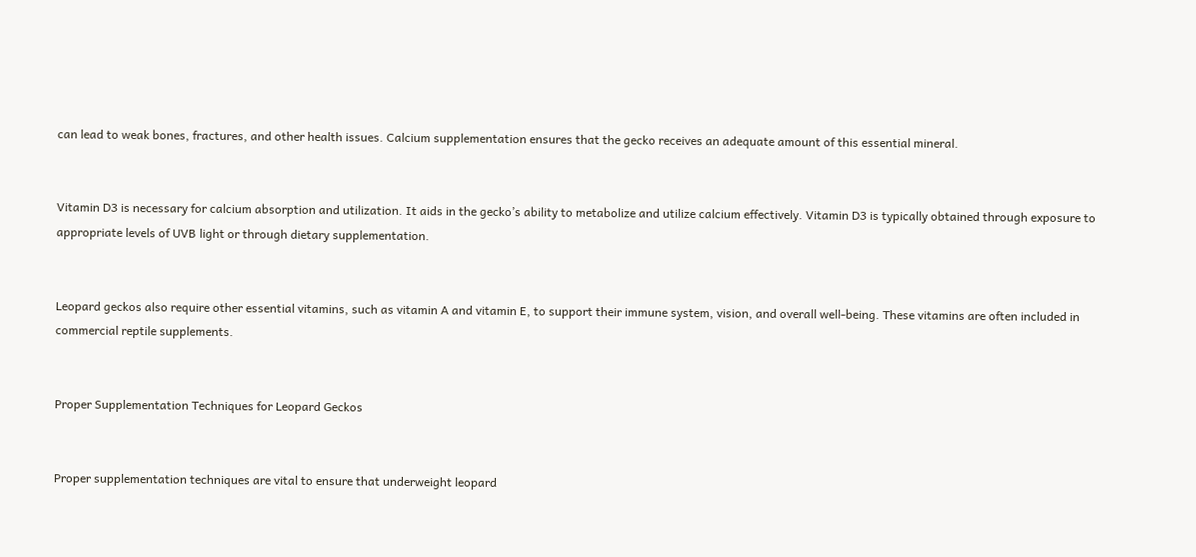can lead to weak bones, fractures, and other health issues. Calcium supplementation ensures that the gecko receives an adequate amount of this essential mineral.


Vitamin D3 is necessary for calcium absorption and utilization. It aids in the gecko’s ability to metabolize and utilize calcium effectively. Vitamin D3 is typically obtained through exposure to appropriate levels of UVB light or through dietary supplementation.


Leopard geckos also require other essential vitamins, such as vitamin A and vitamin E, to support their immune system, vision, and overall well-being. These vitamins are often included in commercial reptile supplements.


Proper Supplementation Techniques for Leopard Geckos


Proper supplementation techniques are vital to ensure that underweight leopard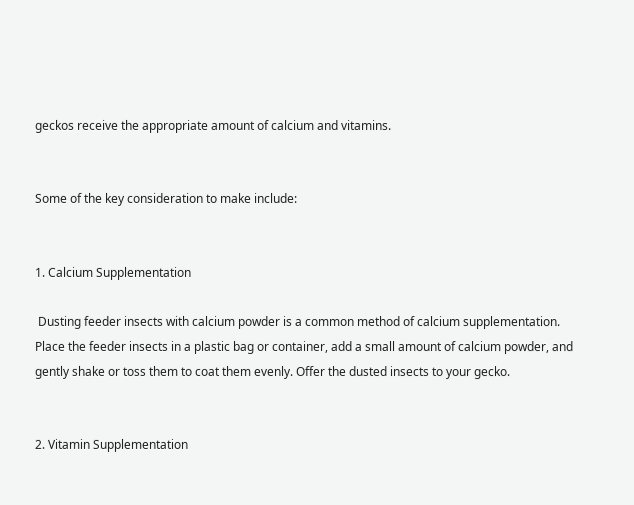geckos receive the appropriate amount of calcium and vitamins.


Some of the key consideration to make include:


1. Calcium Supplementation

 Dusting feeder insects with calcium powder is a common method of calcium supplementation. Place the feeder insects in a plastic bag or container, add a small amount of calcium powder, and gently shake or toss them to coat them evenly. Offer the dusted insects to your gecko.


2. Vitamin Supplementation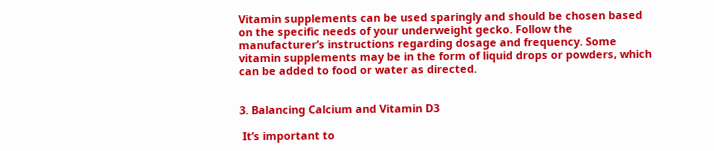Vitamin supplements can be used sparingly and should be chosen based on the specific needs of your underweight gecko. Follow the manufacturer’s instructions regarding dosage and frequency. Some vitamin supplements may be in the form of liquid drops or powders, which can be added to food or water as directed.


3. Balancing Calcium and Vitamin D3

 It’s important to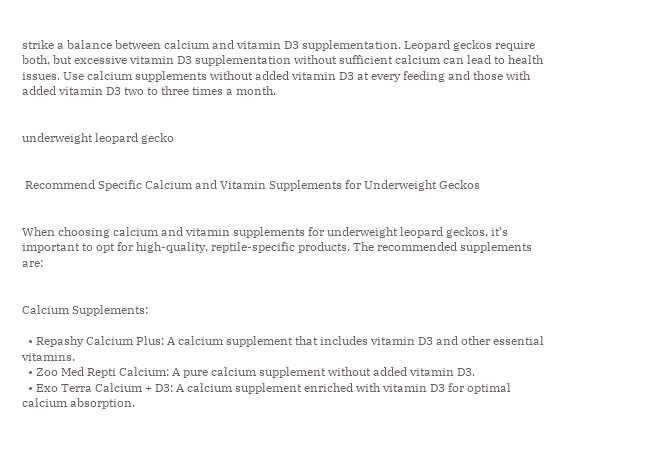strike a balance between calcium and vitamin D3 supplementation. Leopard geckos require both, but excessive vitamin D3 supplementation without sufficient calcium can lead to health issues. Use calcium supplements without added vitamin D3 at every feeding and those with added vitamin D3 two to three times a month.


underweight leopard gecko


 Recommend Specific Calcium and Vitamin Supplements for Underweight Geckos


When choosing calcium and vitamin supplements for underweight leopard geckos, it’s important to opt for high-quality, reptile-specific products. The recommended supplements are:


Calcium Supplements:

  • Repashy Calcium Plus: A calcium supplement that includes vitamin D3 and other essential vitamins.
  • Zoo Med Repti Calcium: A pure calcium supplement without added vitamin D3.
  • Exo Terra Calcium + D3: A calcium supplement enriched with vitamin D3 for optimal calcium absorption.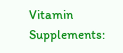Vitamin Supplements: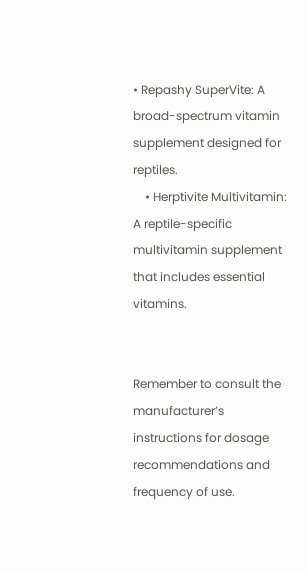• Repashy SuperVite: A broad-spectrum vitamin supplement designed for reptiles.
    • Herptivite Multivitamin: A reptile-specific multivitamin supplement that includes essential vitamins.


Remember to consult the manufacturer’s instructions for dosage recommendations and frequency of use.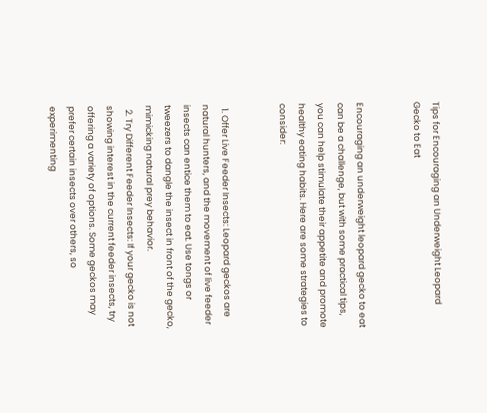Tips for Encouraging an Underweight Leopard Gecko to Eat


Encouraging an underweight leopard gecko to eat can be a challenge, but with some practical tips, you can help stimulate their appetite and promote healthy eating habits. Here are some strategies to consider:


  1. Offer Live Feeder Insects: Leopard geckos are natural hunters, and the movement of live feeder insects can entice them to eat. Use tongs or tweezers to dangle the insect in front of the gecko, mimicking natural prey behavior.
  2. Try Different Feeder Insects: If your gecko is not showing interest in the current feeder insects, try offering a variety of options. Some geckos may prefer certain insects over others, so experimenting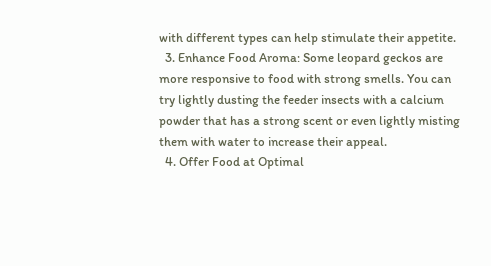with different types can help stimulate their appetite.
  3. Enhance Food Aroma: Some leopard geckos are more responsive to food with strong smells. You can try lightly dusting the feeder insects with a calcium powder that has a strong scent or even lightly misting them with water to increase their appeal.
  4. Offer Food at Optimal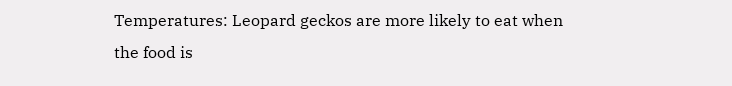Temperatures: Leopard geckos are more likely to eat when the food is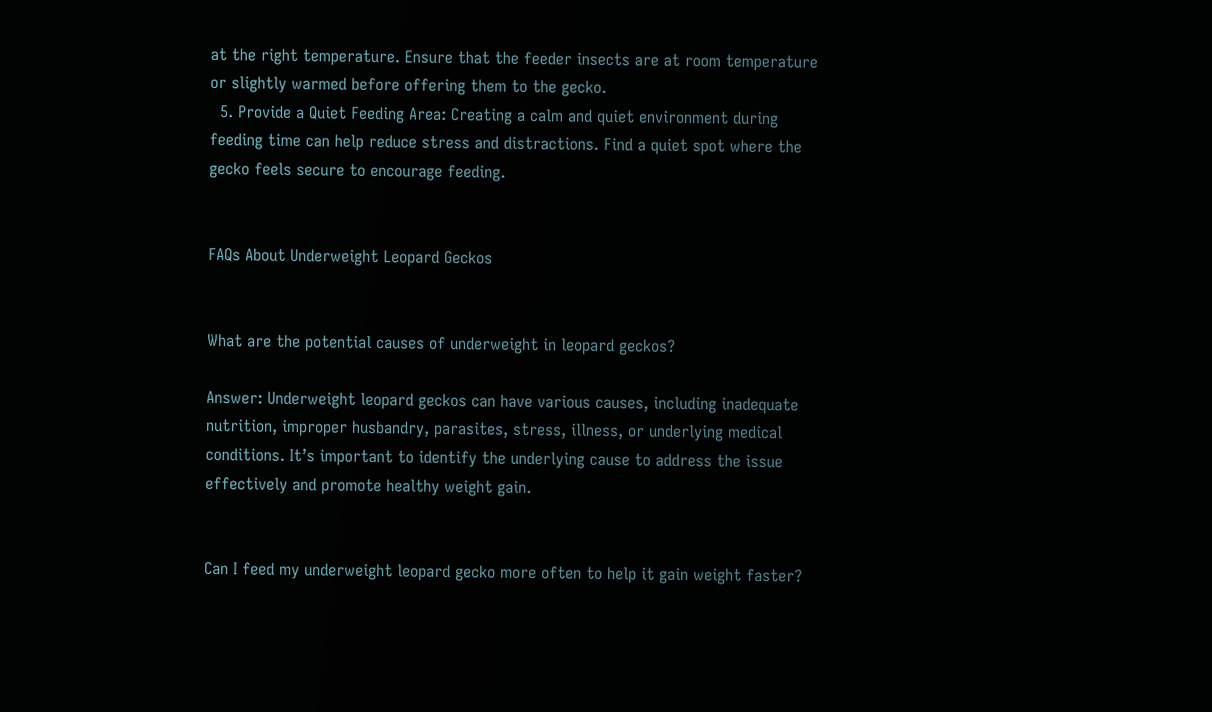at the right temperature. Ensure that the feeder insects are at room temperature or slightly warmed before offering them to the gecko.
  5. Provide a Quiet Feeding Area: Creating a calm and quiet environment during feeding time can help reduce stress and distractions. Find a quiet spot where the gecko feels secure to encourage feeding.


FAQs About Underweight Leopard Geckos


What are the potential causes of underweight in leopard geckos?

Answer: Underweight leopard geckos can have various causes, including inadequate nutrition, improper husbandry, parasites, stress, illness, or underlying medical conditions. It’s important to identify the underlying cause to address the issue effectively and promote healthy weight gain.


Can I feed my underweight leopard gecko more often to help it gain weight faster?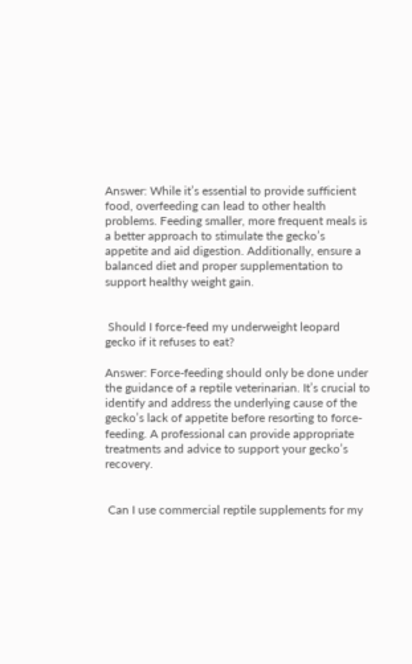Answer: While it’s essential to provide sufficient food, overfeeding can lead to other health problems. Feeding smaller, more frequent meals is a better approach to stimulate the gecko’s appetite and aid digestion. Additionally, ensure a balanced diet and proper supplementation to support healthy weight gain.


 Should I force-feed my underweight leopard gecko if it refuses to eat?

Answer: Force-feeding should only be done under the guidance of a reptile veterinarian. It’s crucial to identify and address the underlying cause of the gecko’s lack of appetite before resorting to force-feeding. A professional can provide appropriate treatments and advice to support your gecko’s recovery.


 Can I use commercial reptile supplements for my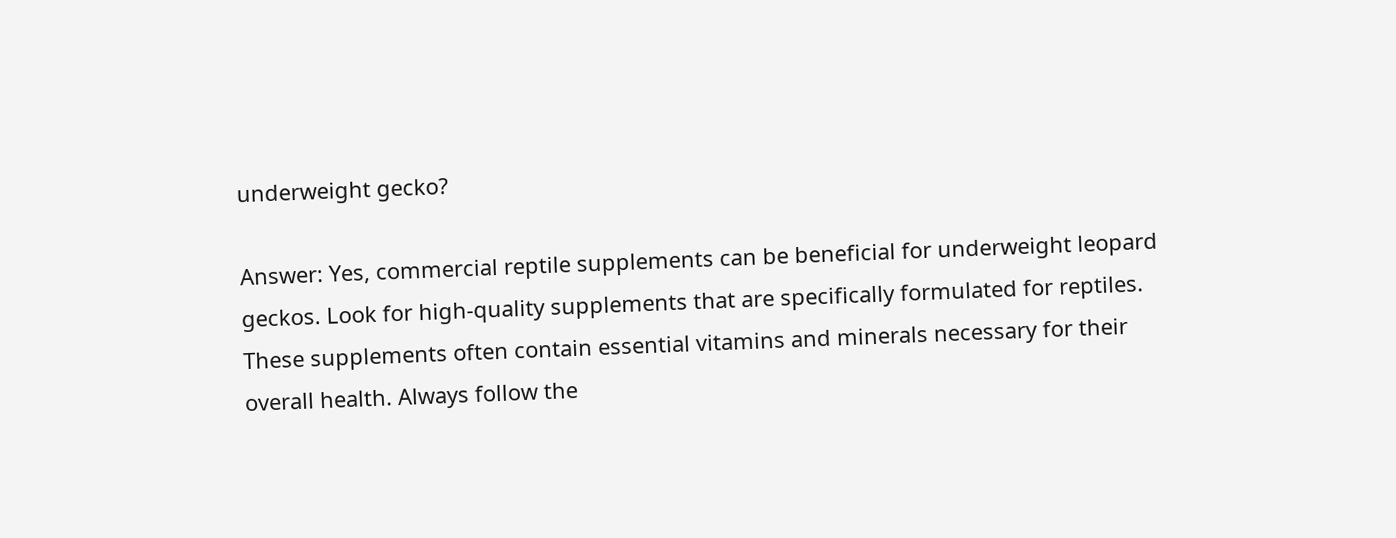underweight gecko?

Answer: Yes, commercial reptile supplements can be beneficial for underweight leopard geckos. Look for high-quality supplements that are specifically formulated for reptiles. These supplements often contain essential vitamins and minerals necessary for their overall health. Always follow the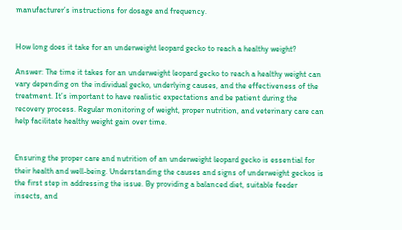manufacturer’s instructions for dosage and frequency.


How long does it take for an underweight leopard gecko to reach a healthy weight?

Answer: The time it takes for an underweight leopard gecko to reach a healthy weight can vary depending on the individual gecko, underlying causes, and the effectiveness of the treatment. It’s important to have realistic expectations and be patient during the recovery process. Regular monitoring of weight, proper nutrition, and veterinary care can help facilitate healthy weight gain over time.


Ensuring the proper care and nutrition of an underweight leopard gecko is essential for their health and well-being. Understanding the causes and signs of underweight geckos is the first step in addressing the issue. By providing a balanced diet, suitable feeder insects, and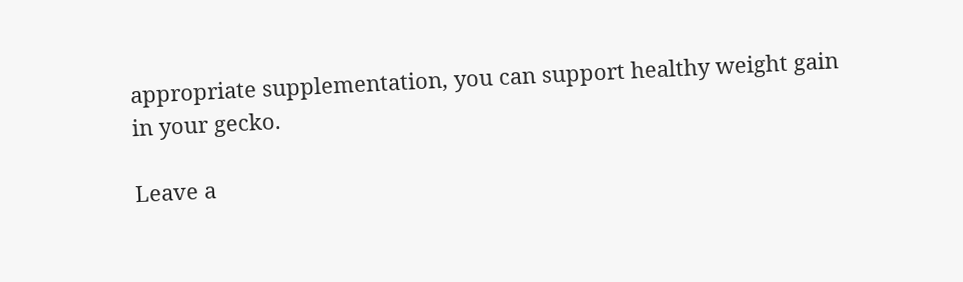appropriate supplementation, you can support healthy weight gain in your gecko.

Leave a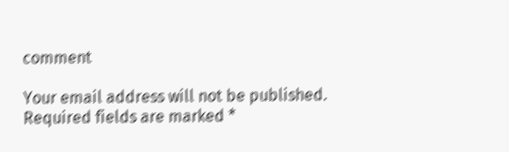comment

Your email address will not be published. Required fields are marked *